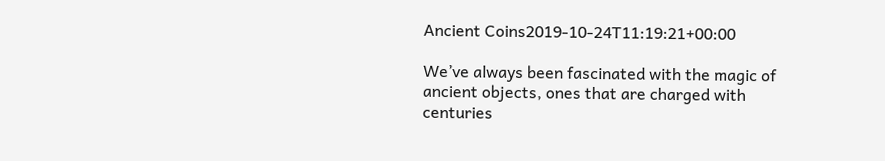Ancient Coins2019-10-24T11:19:21+00:00

We’ve always been fascinated with the magic of ancient objects, ones that are charged with centuries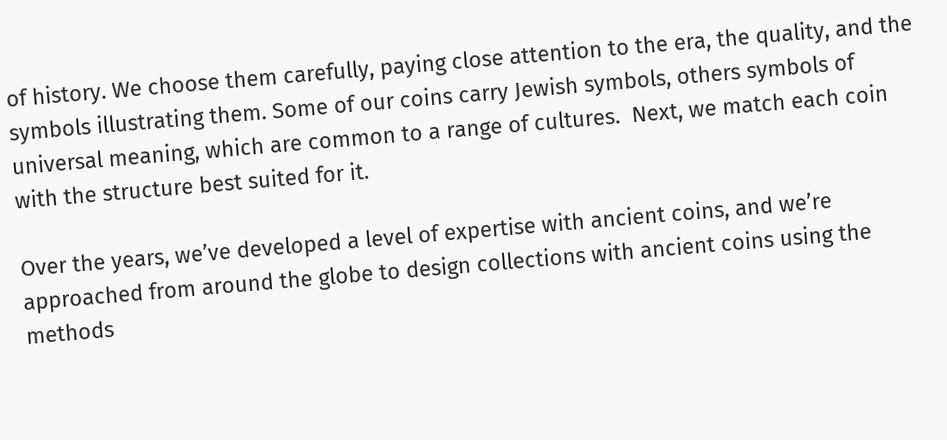of history. We choose them carefully, paying close attention to the era, the quality, and the symbols illustrating them. Some of our coins carry Jewish symbols, others symbols of universal meaning, which are common to a range of cultures.  Next, we match each coin with the structure best suited for it.

Over the years, we’ve developed a level of expertise with ancient coins, and we’re approached from around the globe to design collections with ancient coins using the methods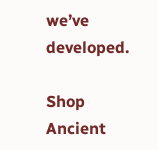we’ve developed.

Shop Ancient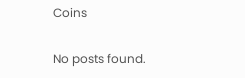Coins

No posts found.